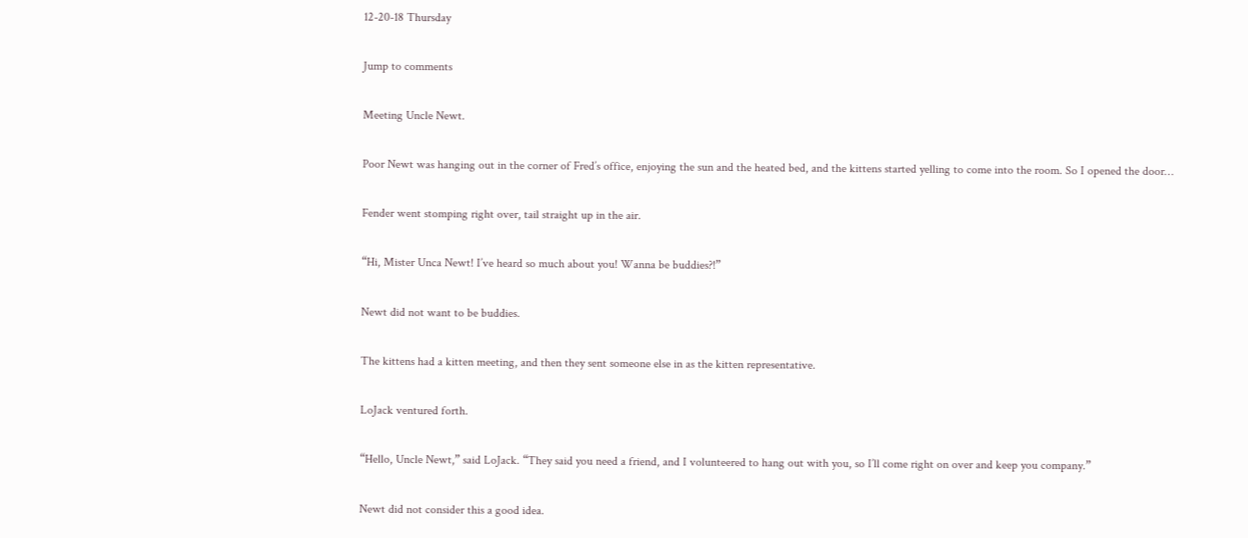12-20-18 Thursday

Jump to comments

Meeting Uncle Newt.

Poor Newt was hanging out in the corner of Fred’s office, enjoying the sun and the heated bed, and the kittens started yelling to come into the room. So I opened the door…

Fender went stomping right over, tail straight up in the air.

“Hi, Mister Unca Newt! I’ve heard so much about you! Wanna be buddies?!”

Newt did not want to be buddies.

The kittens had a kitten meeting, and then they sent someone else in as the kitten representative.

LoJack ventured forth.

“Hello, Uncle Newt,” said LoJack. “They said you need a friend, and I volunteered to hang out with you, so I’ll come right on over and keep you company.”

Newt did not consider this a good idea.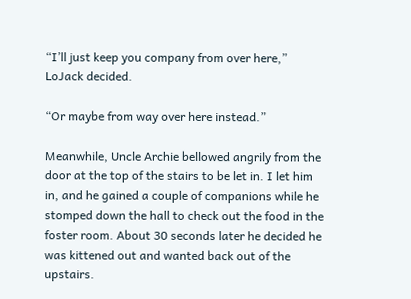“I’ll just keep you company from over here,” LoJack decided.

“Or maybe from way over here instead.”

Meanwhile, Uncle Archie bellowed angrily from the door at the top of the stairs to be let in. I let him in, and he gained a couple of companions while he stomped down the hall to check out the food in the foster room. About 30 seconds later he decided he was kittened out and wanted back out of the upstairs.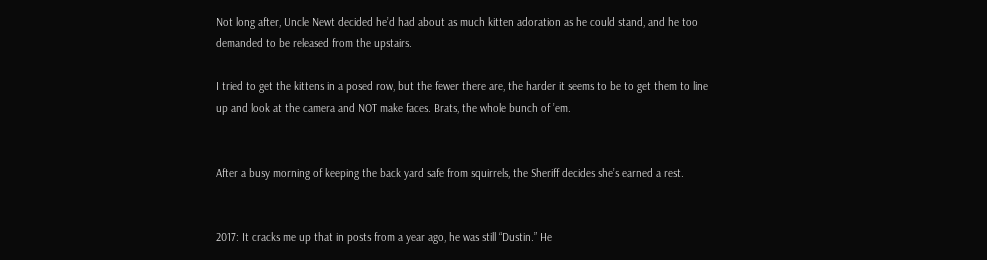Not long after, Uncle Newt decided he’d had about as much kitten adoration as he could stand, and he too demanded to be released from the upstairs.

I tried to get the kittens in a posed row, but the fewer there are, the harder it seems to be to get them to line up and look at the camera and NOT make faces. Brats, the whole bunch of ’em.


After a busy morning of keeping the back yard safe from squirrels, the Sheriff decides she’s earned a rest.


2017: It cracks me up that in posts from a year ago, he was still “Dustin.” He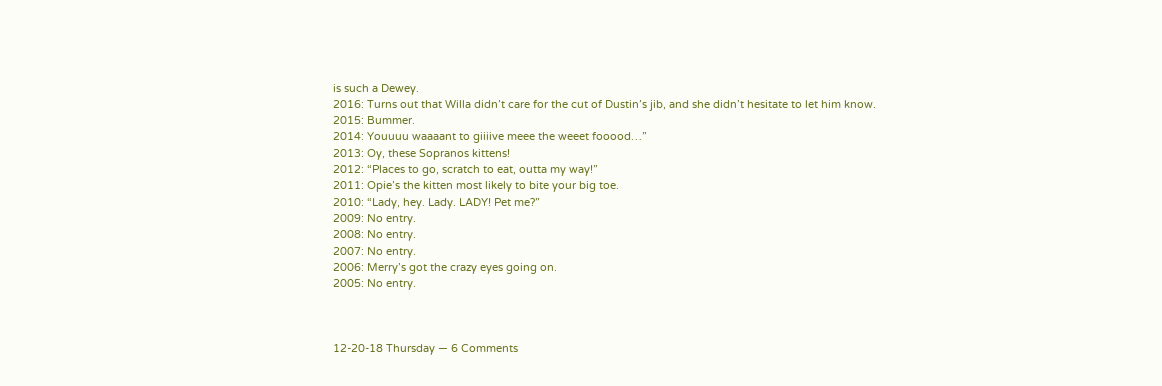is such a Dewey.
2016: Turns out that Willa didn’t care for the cut of Dustin’s jib, and she didn’t hesitate to let him know.
2015: Bummer.
2014: Youuuu waaaant to giiiive meee the weeet fooood…”
2013: Oy, these Sopranos kittens!
2012: “Places to go, scratch to eat, outta my way!”
2011: Opie’s the kitten most likely to bite your big toe.
2010: “Lady, hey. Lady. LADY! Pet me?”
2009: No entry.
2008: No entry.
2007: No entry.
2006: Merry’s got the crazy eyes going on.
2005: No entry.



12-20-18 Thursday — 6 Comments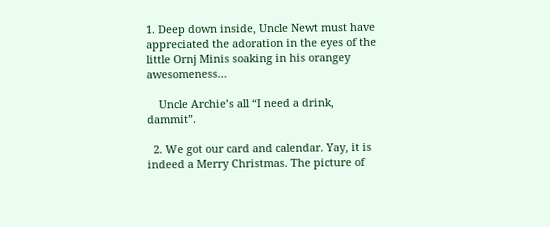1. Deep down inside, Uncle Newt must have appreciated the adoration in the eyes of the little Ornj Minis soaking in his orangey awesomeness…

    Uncle Archie’s all “I need a drink, dammit”.

  2. We got our card and calendar. Yay, it is indeed a Merry Christmas. The picture of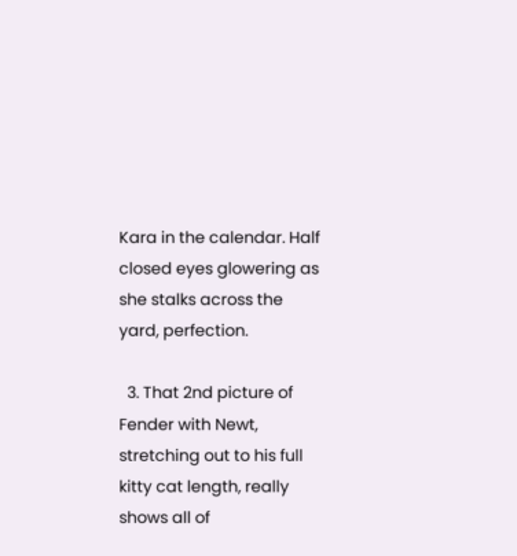Kara in the calendar. Half closed eyes glowering as she stalks across the yard, perfection.

  3. That 2nd picture of Fender with Newt, stretching out to his full kitty cat length, really shows all of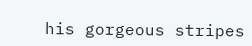his gorgeous stripes